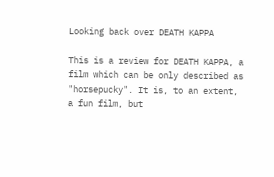Looking back over DEATH KAPPA

This is a review for DEATH KAPPA, a film which can be only described as "horsepucky". It is, to an extent, a fun film, but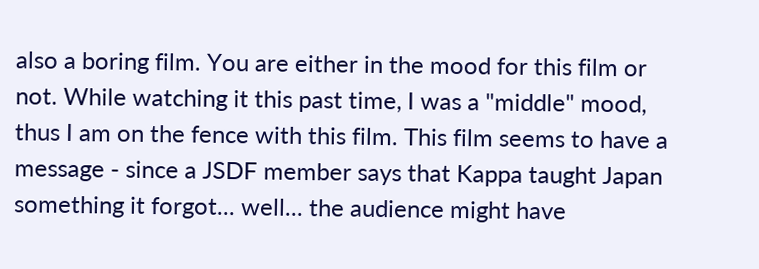also a boring film. You are either in the mood for this film or not. While watching it this past time, I was a "middle" mood, thus I am on the fence with this film. This film seems to have a message - since a JSDF member says that Kappa taught Japan something it forgot... well... the audience might have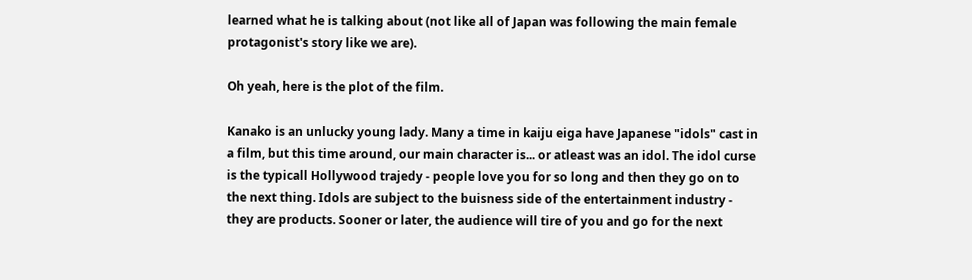learned what he is talking about (not like all of Japan was following the main female protagonist's story like we are).

Oh yeah, here is the plot of the film.

Kanako is an unlucky young lady. Many a time in kaiju eiga have Japanese "idols" cast in a film, but this time around, our main character is... or atleast was an idol. The idol curse is the typicall Hollywood trajedy - people love you for so long and then they go on to the next thing. Idols are subject to the buisness side of the entertainment industry - they are products. Sooner or later, the audience will tire of you and go for the next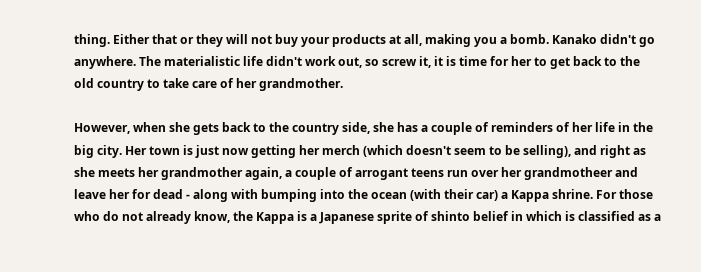thing. Either that or they will not buy your products at all, making you a bomb. Kanako didn't go anywhere. The materialistic life didn't work out, so screw it, it is time for her to get back to the old country to take care of her grandmother.

However, when she gets back to the country side, she has a couple of reminders of her life in the big city. Her town is just now getting her merch (which doesn't seem to be selling), and right as she meets her grandmother again, a couple of arrogant teens run over her grandmotheer and leave her for dead - along with bumping into the ocean (with their car) a Kappa shrine. For those who do not already know, the Kappa is a Japanese sprite of shinto belief in which is classified as a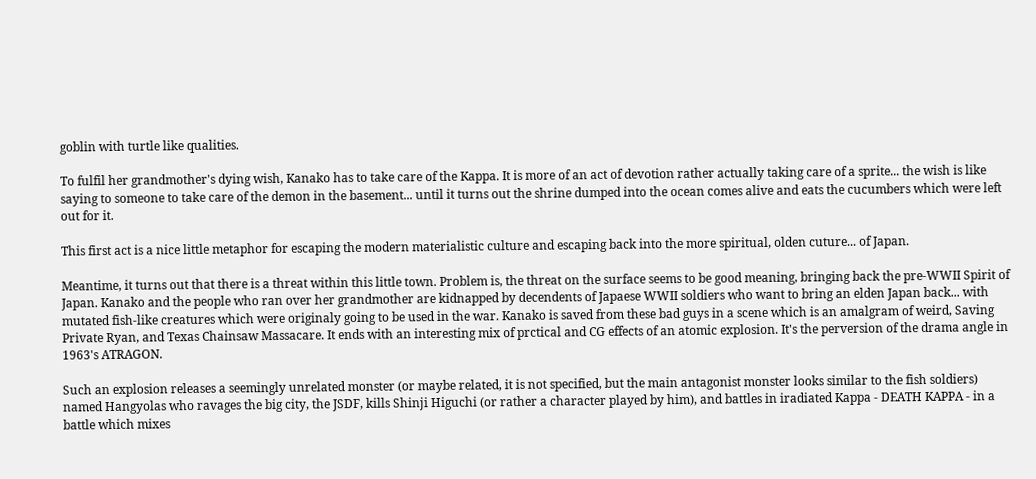goblin with turtle like qualities.

To fulfil her grandmother's dying wish, Kanako has to take care of the Kappa. It is more of an act of devotion rather actually taking care of a sprite... the wish is like saying to someone to take care of the demon in the basement... until it turns out the shrine dumped into the ocean comes alive and eats the cucumbers which were left out for it.

This first act is a nice little metaphor for escaping the modern materialistic culture and escaping back into the more spiritual, olden cuture... of Japan.

Meantime, it turns out that there is a threat within this little town. Problem is, the threat on the surface seems to be good meaning, bringing back the pre-WWII Spirit of Japan. Kanako and the people who ran over her grandmother are kidnapped by decendents of Japaese WWII soldiers who want to bring an elden Japan back... with mutated fish-like creatures which were originaly going to be used in the war. Kanako is saved from these bad guys in a scene which is an amalgram of weird, Saving Private Ryan, and Texas Chainsaw Massacare. It ends with an interesting mix of prctical and CG effects of an atomic explosion. It's the perversion of the drama angle in 1963's ATRAGON.

Such an explosion releases a seemingly unrelated monster (or maybe related, it is not specified, but the main antagonist monster looks similar to the fish soldiers) named Hangyolas who ravages the big city, the JSDF, kills Shinji Higuchi (or rather a character played by him), and battles in iradiated Kappa - DEATH KAPPA - in a battle which mixes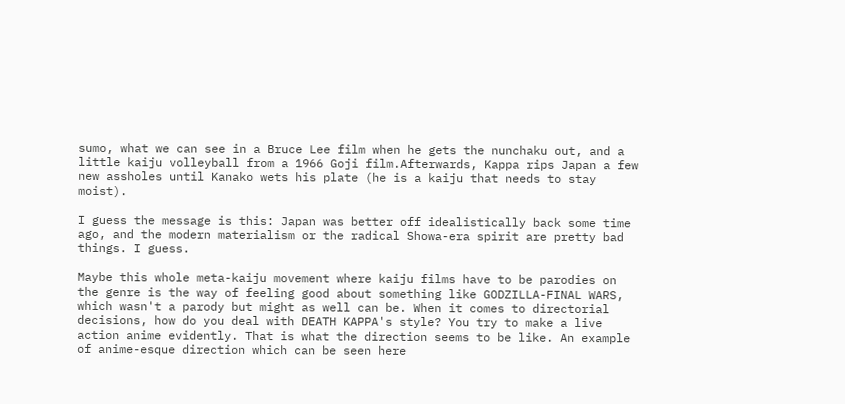sumo, what we can see in a Bruce Lee film when he gets the nunchaku out, and a little kaiju volleyball from a 1966 Goji film.Afterwards, Kappa rips Japan a few new assholes until Kanako wets his plate (he is a kaiju that needs to stay moist).

I guess the message is this: Japan was better off idealistically back some time ago, and the modern materialism or the radical Showa-era spirit are pretty bad things. I guess.

Maybe this whole meta-kaiju movement where kaiju films have to be parodies on the genre is the way of feeling good about something like GODZILLA-FINAL WARS, which wasn't a parody but might as well can be. When it comes to directorial decisions, how do you deal with DEATH KAPPA's style? You try to make a live action anime evidently. That is what the direction seems to be like. An example of anime-esque direction which can be seen here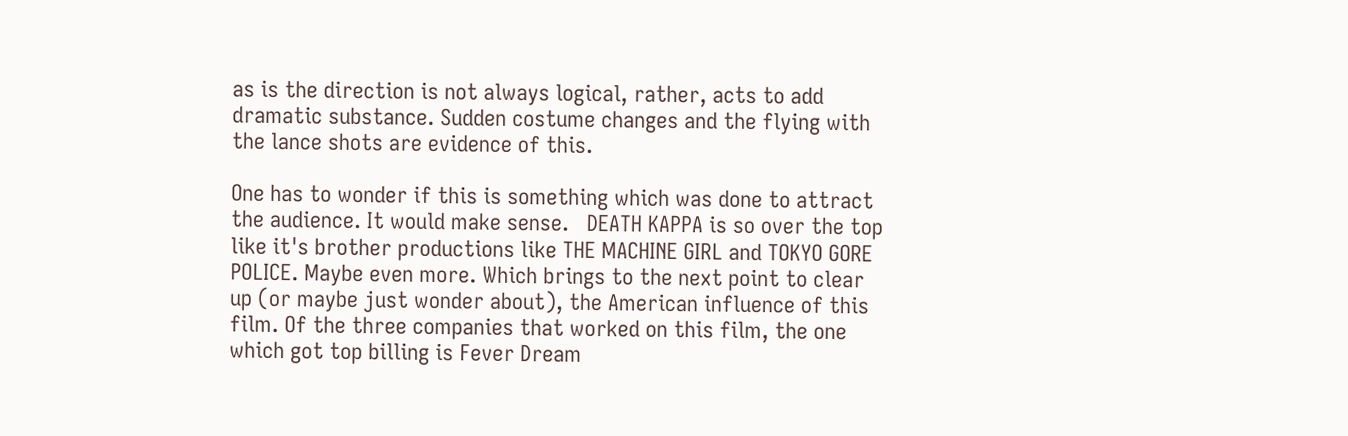as is the direction is not always logical, rather, acts to add dramatic substance. Sudden costume changes and the flying with the lance shots are evidence of this.

One has to wonder if this is something which was done to attract the audience. It would make sense.   DEATH KAPPA is so over the top like it's brother productions like THE MACHINE GIRL and TOKYO GORE POLICE. Maybe even more. Which brings to the next point to clear up (or maybe just wonder about), the American influence of this film. Of the three companies that worked on this film, the one which got top billing is Fever Dream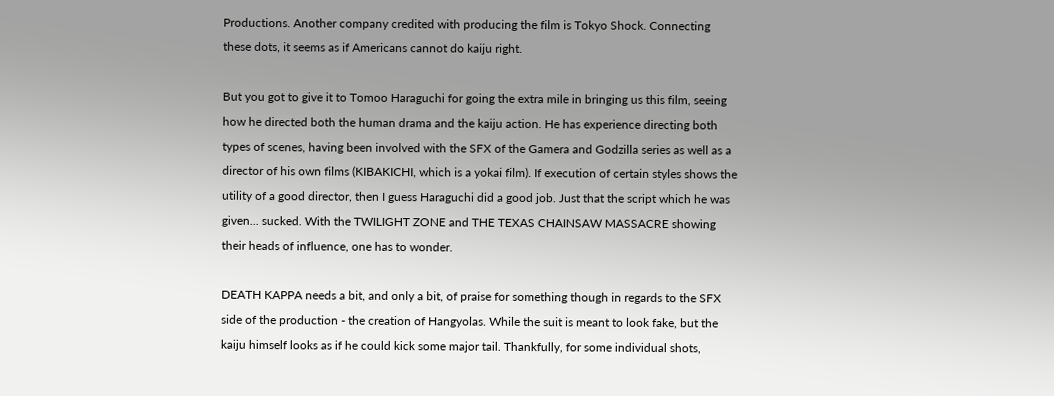Productions. Another company credited with producing the film is Tokyo Shock. Connecting these dots, it seems as if Americans cannot do kaiju right.

But you got to give it to Tomoo Haraguchi for going the extra mile in bringing us this film, seeing how he directed both the human drama and the kaiju action. He has experience directing both types of scenes, having been involved with the SFX of the Gamera and Godzilla series as well as a director of his own films (KIBAKICHI, which is a yokai film). If execution of certain styles shows the utility of a good director, then I guess Haraguchi did a good job. Just that the script which he was given... sucked. With the TWILIGHT ZONE and THE TEXAS CHAINSAW MASSACRE showing their heads of influence, one has to wonder.

DEATH KAPPA needs a bit, and only a bit, of praise for something though in regards to the SFX side of the production - the creation of Hangyolas. While the suit is meant to look fake, but the kaiju himself looks as if he could kick some major tail. Thankfully, for some individual shots,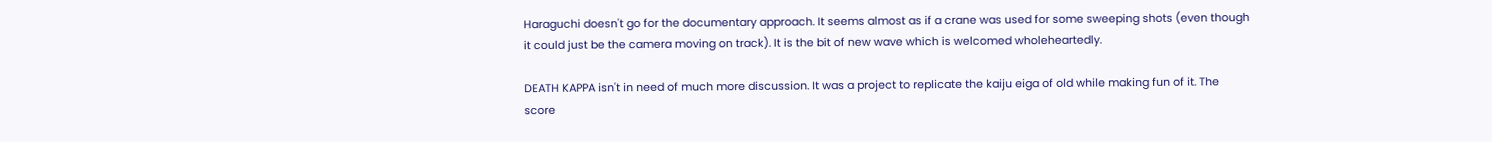Haraguchi doesn't go for the documentary approach. It seems almost as if a crane was used for some sweeping shots (even though it could just be the camera moving on track). It is the bit of new wave which is welcomed wholeheartedly.

DEATH KAPPA isn't in need of much more discussion. It was a project to replicate the kaiju eiga of old while making fun of it. The score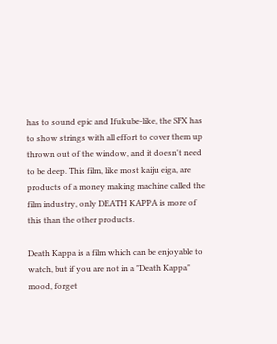has to sound epic and Ifukube-like, the SFX has to show strings with all effort to cover them up thrown out of the window, and it doesn't need to be deep. This film, like most kaiju eiga, are products of a money making machine called the film industry, only DEATH KAPPA is more of this than the other products.

Death Kappa is a film which can be enjoyable to watch, but if you are not in a "Death Kappa" mood, forget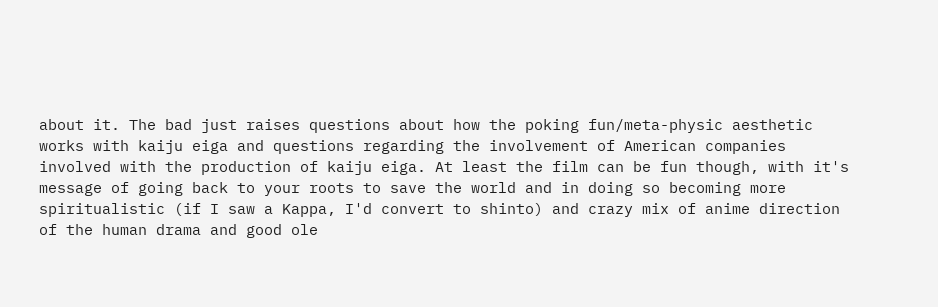about it. The bad just raises questions about how the poking fun/meta-physic aesthetic works with kaiju eiga and questions regarding the involvement of American companies involved with the production of kaiju eiga. At least the film can be fun though, with it's message of going back to your roots to save the world and in doing so becoming more spiritualistic (if I saw a Kappa, I'd convert to shinto) and crazy mix of anime direction of the human drama and good ole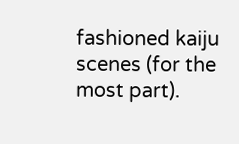fashioned kaiju scenes (for the most part).